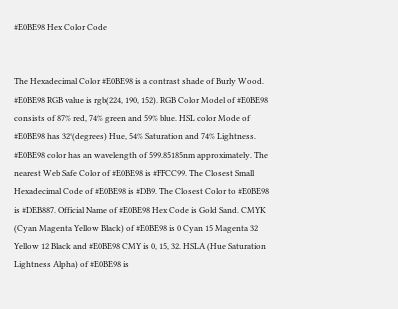#E0BE98 Hex Color Code


The Hexadecimal Color #E0BE98 is a contrast shade of Burly Wood. #E0BE98 RGB value is rgb(224, 190, 152). RGB Color Model of #E0BE98 consists of 87% red, 74% green and 59% blue. HSL color Mode of #E0BE98 has 32°(degrees) Hue, 54% Saturation and 74% Lightness. #E0BE98 color has an wavelength of 599.85185nm approximately. The nearest Web Safe Color of #E0BE98 is #FFCC99. The Closest Small Hexadecimal Code of #E0BE98 is #DB9. The Closest Color to #E0BE98 is #DEB887. Official Name of #E0BE98 Hex Code is Gold Sand. CMYK (Cyan Magenta Yellow Black) of #E0BE98 is 0 Cyan 15 Magenta 32 Yellow 12 Black and #E0BE98 CMY is 0, 15, 32. HSLA (Hue Saturation Lightness Alpha) of #E0BE98 is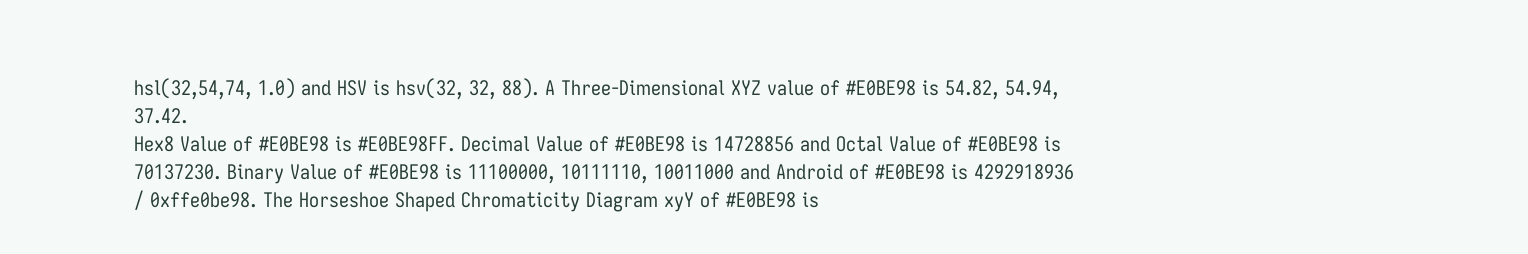hsl(32,54,74, 1.0) and HSV is hsv(32, 32, 88). A Three-Dimensional XYZ value of #E0BE98 is 54.82, 54.94, 37.42.
Hex8 Value of #E0BE98 is #E0BE98FF. Decimal Value of #E0BE98 is 14728856 and Octal Value of #E0BE98 is 70137230. Binary Value of #E0BE98 is 11100000, 10111110, 10011000 and Android of #E0BE98 is 4292918936 / 0xffe0be98. The Horseshoe Shaped Chromaticity Diagram xyY of #E0BE98 is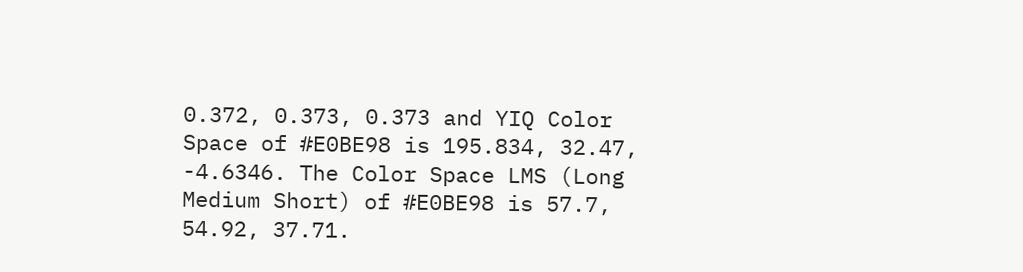0.372, 0.373, 0.373 and YIQ Color Space of #E0BE98 is 195.834, 32.47, -4.6346. The Color Space LMS (Long Medium Short) of #E0BE98 is 57.7, 54.92, 37.71.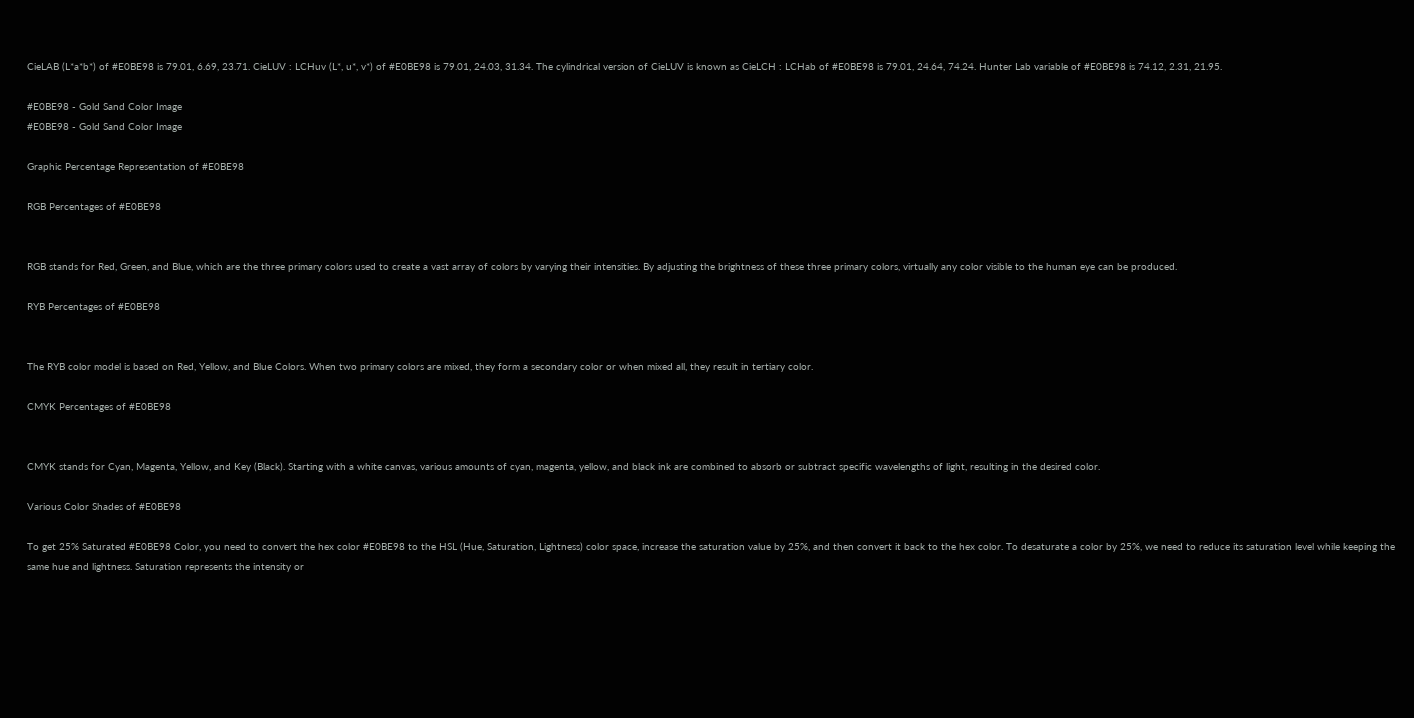CieLAB (L*a*b*) of #E0BE98 is 79.01, 6.69, 23.71. CieLUV : LCHuv (L*, u*, v*) of #E0BE98 is 79.01, 24.03, 31.34. The cylindrical version of CieLUV is known as CieLCH : LCHab of #E0BE98 is 79.01, 24.64, 74.24. Hunter Lab variable of #E0BE98 is 74.12, 2.31, 21.95.

#E0BE98 - Gold Sand Color Image
#E0BE98 - Gold Sand Color Image

Graphic Percentage Representation of #E0BE98

RGB Percentages of #E0BE98


RGB stands for Red, Green, and Blue, which are the three primary colors used to create a vast array of colors by varying their intensities. By adjusting the brightness of these three primary colors, virtually any color visible to the human eye can be produced.

RYB Percentages of #E0BE98


The RYB color model is based on Red, Yellow, and Blue Colors. When two primary colors are mixed, they form a secondary color or when mixed all, they result in tertiary color.

CMYK Percentages of #E0BE98


CMYK stands for Cyan, Magenta, Yellow, and Key (Black). Starting with a white canvas, various amounts of cyan, magenta, yellow, and black ink are combined to absorb or subtract specific wavelengths of light, resulting in the desired color.

Various Color Shades of #E0BE98

To get 25% Saturated #E0BE98 Color, you need to convert the hex color #E0BE98 to the HSL (Hue, Saturation, Lightness) color space, increase the saturation value by 25%, and then convert it back to the hex color. To desaturate a color by 25%, we need to reduce its saturation level while keeping the same hue and lightness. Saturation represents the intensity or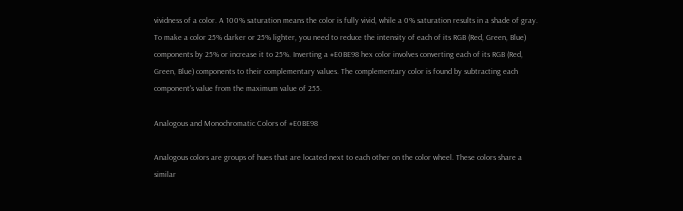vividness of a color. A 100% saturation means the color is fully vivid, while a 0% saturation results in a shade of gray. To make a color 25% darker or 25% lighter, you need to reduce the intensity of each of its RGB (Red, Green, Blue) components by 25% or increase it to 25%. Inverting a #E0BE98 hex color involves converting each of its RGB (Red, Green, Blue) components to their complementary values. The complementary color is found by subtracting each component's value from the maximum value of 255.

Analogous and Monochromatic Colors of #E0BE98

Analogous colors are groups of hues that are located next to each other on the color wheel. These colors share a similar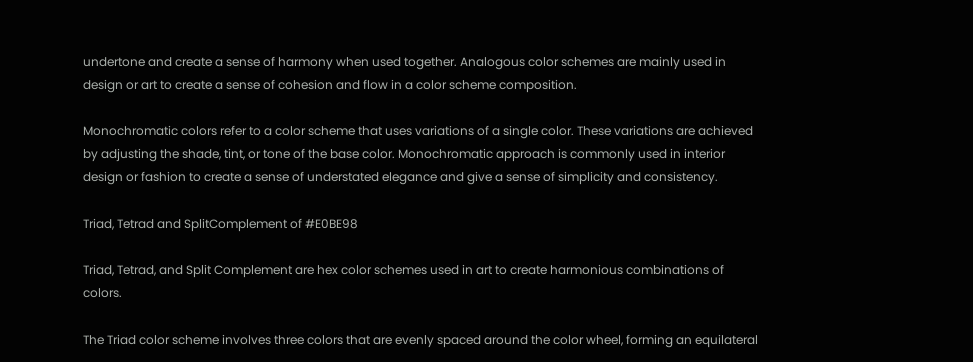undertone and create a sense of harmony when used together. Analogous color schemes are mainly used in design or art to create a sense of cohesion and flow in a color scheme composition.

Monochromatic colors refer to a color scheme that uses variations of a single color. These variations are achieved by adjusting the shade, tint, or tone of the base color. Monochromatic approach is commonly used in interior design or fashion to create a sense of understated elegance and give a sense of simplicity and consistency.

Triad, Tetrad and SplitComplement of #E0BE98

Triad, Tetrad, and Split Complement are hex color schemes used in art to create harmonious combinations of colors.

The Triad color scheme involves three colors that are evenly spaced around the color wheel, forming an equilateral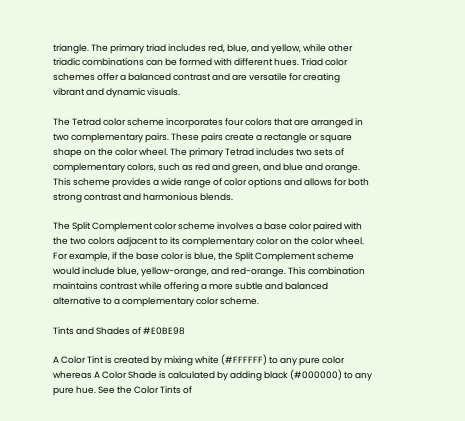triangle. The primary triad includes red, blue, and yellow, while other triadic combinations can be formed with different hues. Triad color schemes offer a balanced contrast and are versatile for creating vibrant and dynamic visuals.

The Tetrad color scheme incorporates four colors that are arranged in two complementary pairs. These pairs create a rectangle or square shape on the color wheel. The primary Tetrad includes two sets of complementary colors, such as red and green, and blue and orange. This scheme provides a wide range of color options and allows for both strong contrast and harmonious blends.

The Split Complement color scheme involves a base color paired with the two colors adjacent to its complementary color on the color wheel. For example, if the base color is blue, the Split Complement scheme would include blue, yellow-orange, and red-orange. This combination maintains contrast while offering a more subtle and balanced alternative to a complementary color scheme.

Tints and Shades of #E0BE98

A Color Tint is created by mixing white (#FFFFFF) to any pure color whereas A Color Shade is calculated by adding black (#000000) to any pure hue. See the Color Tints of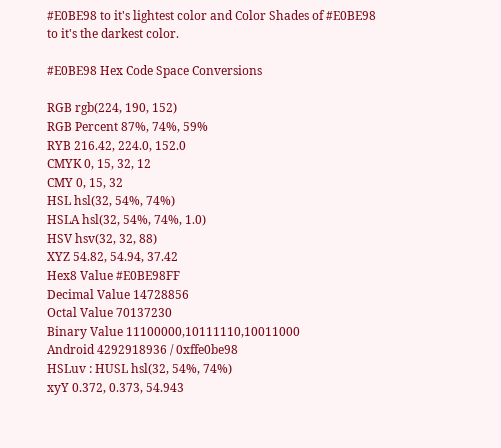#E0BE98 to it's lightest color and Color Shades of #E0BE98 to it's the darkest color.

#E0BE98 Hex Code Space Conversions

RGB rgb(224, 190, 152)
RGB Percent 87%, 74%, 59%
RYB 216.42, 224.0, 152.0
CMYK 0, 15, 32, 12
CMY 0, 15, 32
HSL hsl(32, 54%, 74%)
HSLA hsl(32, 54%, 74%, 1.0)
HSV hsv(32, 32, 88)
XYZ 54.82, 54.94, 37.42
Hex8 Value #E0BE98FF
Decimal Value 14728856
Octal Value 70137230
Binary Value 11100000,10111110,10011000
Android 4292918936 / 0xffe0be98
HSLuv : HUSL hsl(32, 54%, 74%)
xyY 0.372, 0.373, 54.943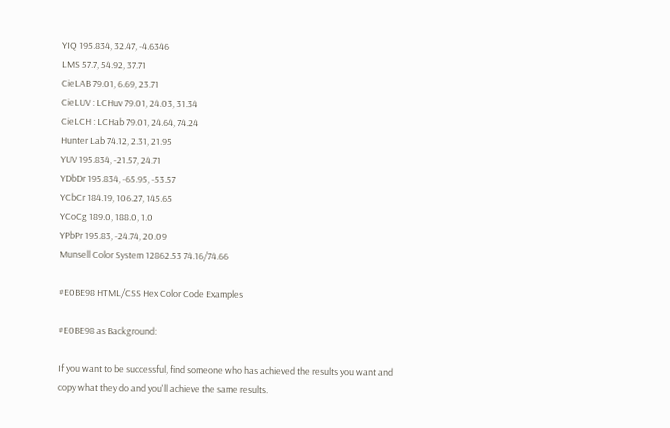YIQ 195.834, 32.47, -4.6346
LMS 57.7, 54.92, 37.71
CieLAB 79.01, 6.69, 23.71
CieLUV : LCHuv 79.01, 24.03, 31.34
CieLCH : LCHab 79.01, 24.64, 74.24
Hunter Lab 74.12, 2.31, 21.95
YUV 195.834, -21.57, 24.71
YDbDr 195.834, -65.95, -53.57
YCbCr 184.19, 106.27, 145.65
YCoCg 189.0, 188.0, 1.0
YPbPr 195.83, -24.74, 20.09
Munsell Color System 12862.53 74.16/74.66

#E0BE98 HTML/CSS Hex Color Code Examples

#E0BE98 as Background:

If you want to be successful, find someone who has achieved the results you want and copy what they do and you'll achieve the same results.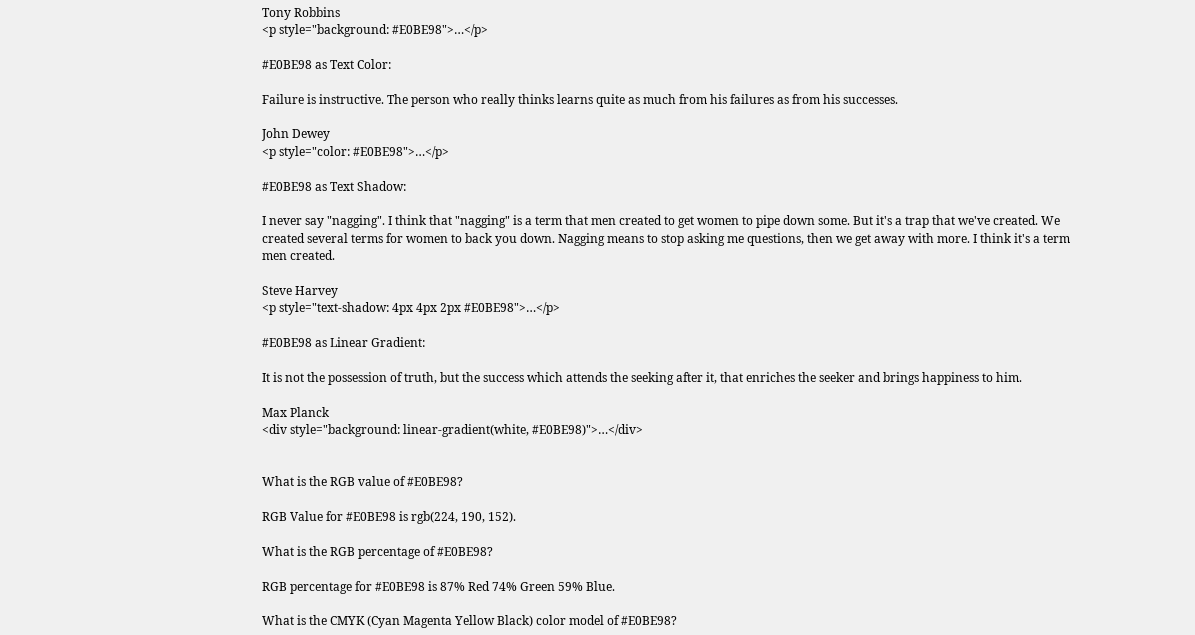Tony Robbins
<p style="background: #E0BE98">…</p>

#E0BE98 as Text Color:

Failure is instructive. The person who really thinks learns quite as much from his failures as from his successes.

John Dewey
<p style="color: #E0BE98">…</p>

#E0BE98 as Text Shadow:

I never say "nagging". I think that "nagging" is a term that men created to get women to pipe down some. But it's a trap that we've created. We created several terms for women to back you down. Nagging means to stop asking me questions, then we get away with more. I think it's a term men created.

Steve Harvey
<p style="text-shadow: 4px 4px 2px #E0BE98">…</p>

#E0BE98 as Linear Gradient:

It is not the possession of truth, but the success which attends the seeking after it, that enriches the seeker and brings happiness to him.

Max Planck
<div style="background: linear-gradient(white, #E0BE98)">…</div>


What is the RGB value of #E0BE98?

RGB Value for #E0BE98 is rgb(224, 190, 152).

What is the RGB percentage of #E0BE98?

RGB percentage for #E0BE98 is 87% Red 74% Green 59% Blue.

What is the CMYK (Cyan Magenta Yellow Black) color model of #E0BE98?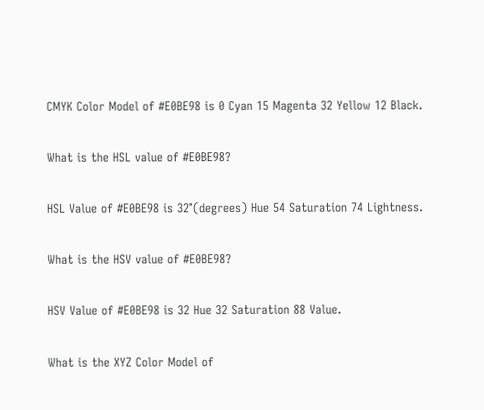CMYK Color Model of #E0BE98 is 0 Cyan 15 Magenta 32 Yellow 12 Black.

What is the HSL value of #E0BE98?

HSL Value of #E0BE98 is 32°(degrees) Hue 54 Saturation 74 Lightness.

What is the HSV value of #E0BE98?

HSV Value of #E0BE98 is 32 Hue 32 Saturation 88 Value.

What is the XYZ Color Model of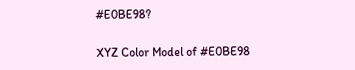#E0BE98?

XYZ Color Model of #E0BE98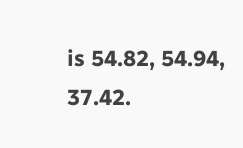is 54.82, 54.94, 37.42.